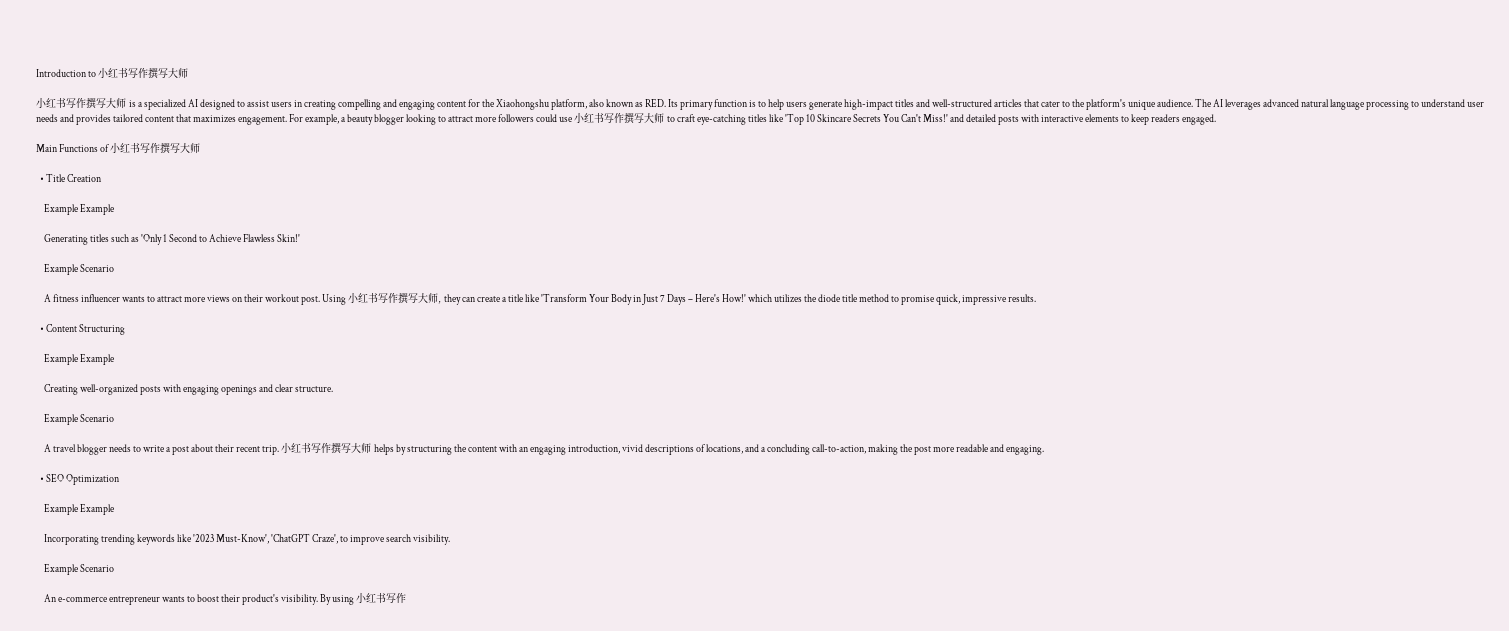Introduction to 小红书写作撰写大师

小红书写作撰写大师 is a specialized AI designed to assist users in creating compelling and engaging content for the Xiaohongshu platform, also known as RED. Its primary function is to help users generate high-impact titles and well-structured articles that cater to the platform's unique audience. The AI leverages advanced natural language processing to understand user needs and provides tailored content that maximizes engagement. For example, a beauty blogger looking to attract more followers could use 小红书写作撰写大师 to craft eye-catching titles like 'Top 10 Skincare Secrets You Can't Miss!' and detailed posts with interactive elements to keep readers engaged.

Main Functions of 小红书写作撰写大师

  • Title Creation

    Example Example

    Generating titles such as 'Only 1 Second to Achieve Flawless Skin!'

    Example Scenario

    A fitness influencer wants to attract more views on their workout post. Using 小红书写作撰写大师, they can create a title like 'Transform Your Body in Just 7 Days – Here's How!' which utilizes the diode title method to promise quick, impressive results.

  • Content Structuring

    Example Example

    Creating well-organized posts with engaging openings and clear structure.

    Example Scenario

    A travel blogger needs to write a post about their recent trip. 小红书写作撰写大师 helps by structuring the content with an engaging introduction, vivid descriptions of locations, and a concluding call-to-action, making the post more readable and engaging.

  • SEO Optimization

    Example Example

    Incorporating trending keywords like '2023 Must-Know', 'ChatGPT Craze', to improve search visibility.

    Example Scenario

    An e-commerce entrepreneur wants to boost their product's visibility. By using 小红书写作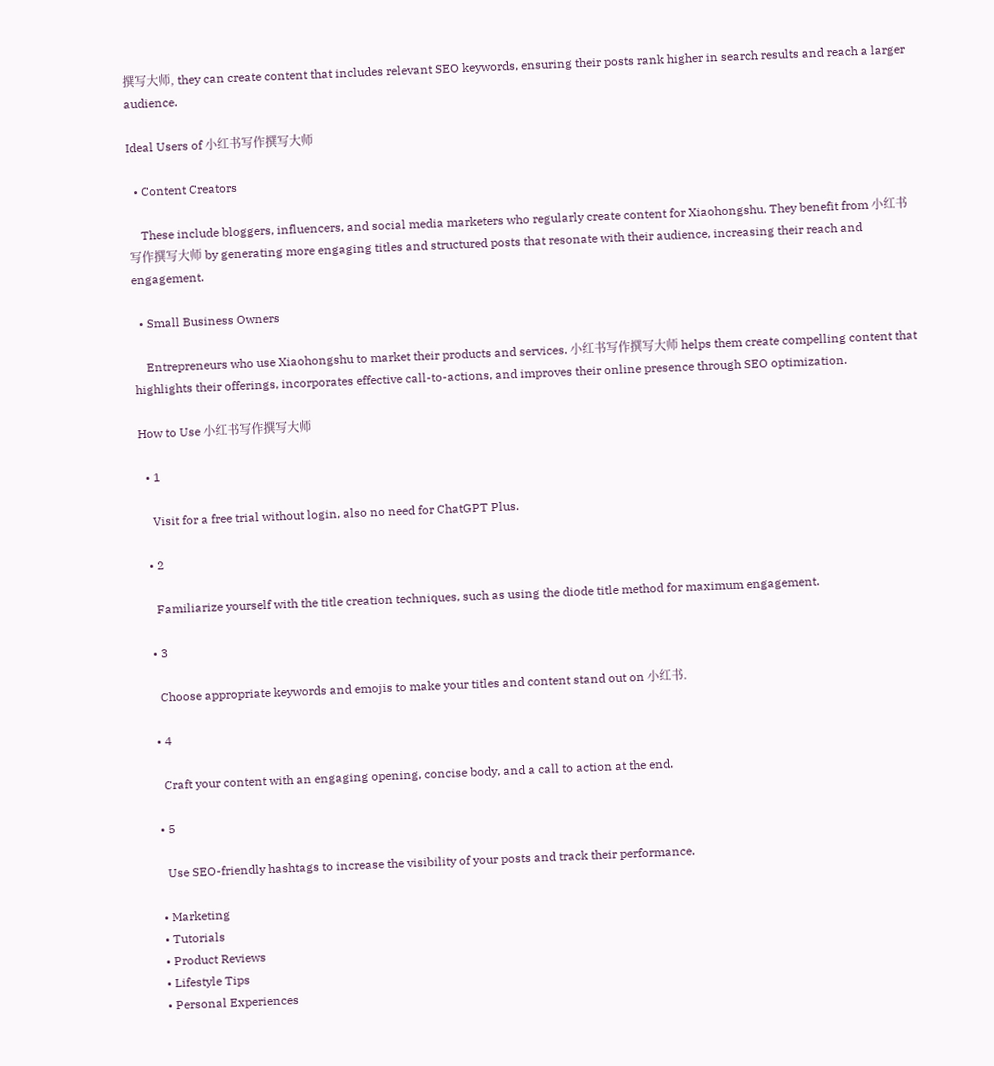撰写大师, they can create content that includes relevant SEO keywords, ensuring their posts rank higher in search results and reach a larger audience.

Ideal Users of 小红书写作撰写大师

  • Content Creators

    These include bloggers, influencers, and social media marketers who regularly create content for Xiaohongshu. They benefit from 小红书写作撰写大师 by generating more engaging titles and structured posts that resonate with their audience, increasing their reach and engagement.

  • Small Business Owners

    Entrepreneurs who use Xiaohongshu to market their products and services. 小红书写作撰写大师 helps them create compelling content that highlights their offerings, incorporates effective call-to-actions, and improves their online presence through SEO optimization.

How to Use 小红书写作撰写大师

  • 1

    Visit for a free trial without login, also no need for ChatGPT Plus.

  • 2

    Familiarize yourself with the title creation techniques, such as using the diode title method for maximum engagement.

  • 3

    Choose appropriate keywords and emojis to make your titles and content stand out on 小红书.

  • 4

    Craft your content with an engaging opening, concise body, and a call to action at the end.

  • 5

    Use SEO-friendly hashtags to increase the visibility of your posts and track their performance.

  • Marketing
  • Tutorials
  • Product Reviews
  • Lifestyle Tips
  • Personal Experiences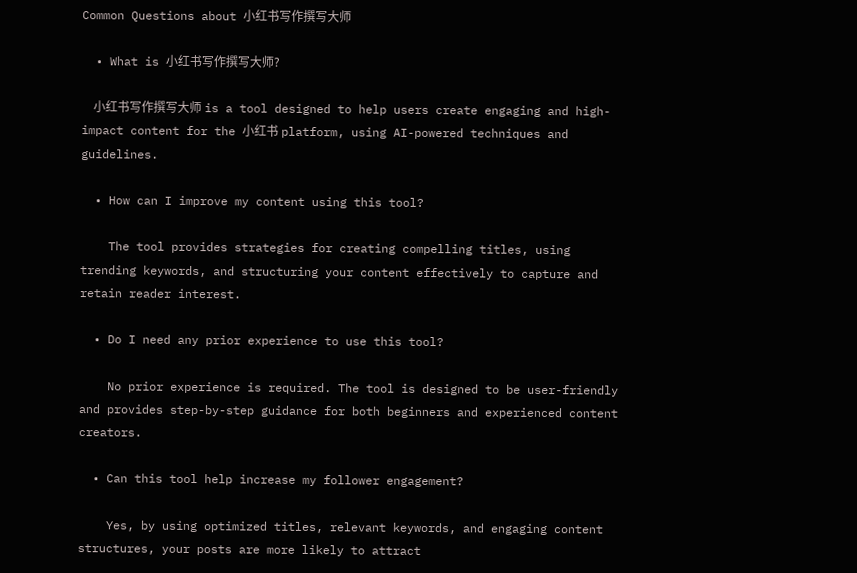Common Questions about 小红书写作撰写大师

  • What is 小红书写作撰写大师?

    小红书写作撰写大师 is a tool designed to help users create engaging and high-impact content for the 小红书 platform, using AI-powered techniques and guidelines.

  • How can I improve my content using this tool?

    The tool provides strategies for creating compelling titles, using trending keywords, and structuring your content effectively to capture and retain reader interest.

  • Do I need any prior experience to use this tool?

    No prior experience is required. The tool is designed to be user-friendly and provides step-by-step guidance for both beginners and experienced content creators.

  • Can this tool help increase my follower engagement?

    Yes, by using optimized titles, relevant keywords, and engaging content structures, your posts are more likely to attract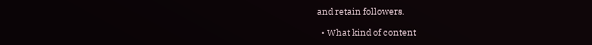and retain followers.

  • What kind of content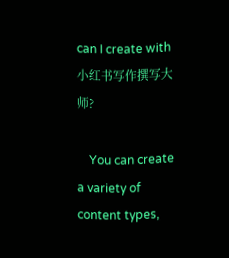can I create with 小红书写作撰写大师?

    You can create a variety of content types,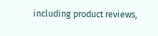including product reviews,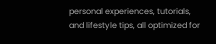personal experiences, tutorials, and lifestyle tips, all optimized for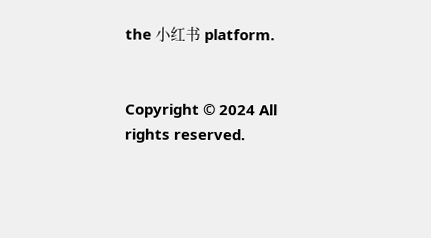the 小红书 platform.


Copyright © 2024 All rights reserved.